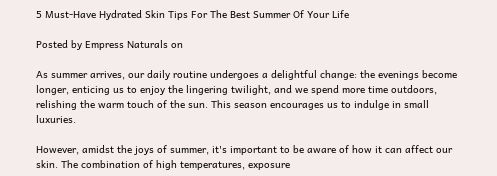5 Must-Have Hydrated Skin Tips For The Best Summer Of Your Life

Posted by Empress Naturals on

As summer arrives, our daily routine undergoes a delightful change: the evenings become longer, enticing us to enjoy the lingering twilight, and we spend more time outdoors, relishing the warm touch of the sun. This season encourages us to indulge in small luxuries.

However, amidst the joys of summer, it's important to be aware of how it can affect our skin. The combination of high temperatures, exposure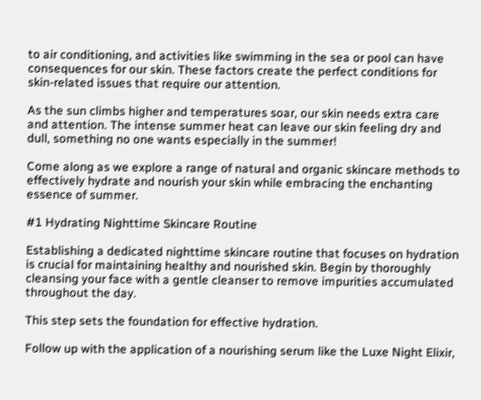to air conditioning, and activities like swimming in the sea or pool can have consequences for our skin. These factors create the perfect conditions for skin-related issues that require our attention.

As the sun climbs higher and temperatures soar, our skin needs extra care and attention. The intense summer heat can leave our skin feeling dry and dull, something no one wants especially in the summer!

Come along as we explore a range of natural and organic skincare methods to effectively hydrate and nourish your skin while embracing the enchanting essence of summer.

#1 Hydrating Nighttime Skincare Routine

Establishing a dedicated nighttime skincare routine that focuses on hydration is crucial for maintaining healthy and nourished skin. Begin by thoroughly cleansing your face with a gentle cleanser to remove impurities accumulated throughout the day.

This step sets the foundation for effective hydration.

Follow up with the application of a nourishing serum like the Luxe Night Elixir,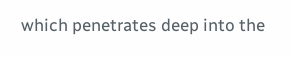which penetrates deep into the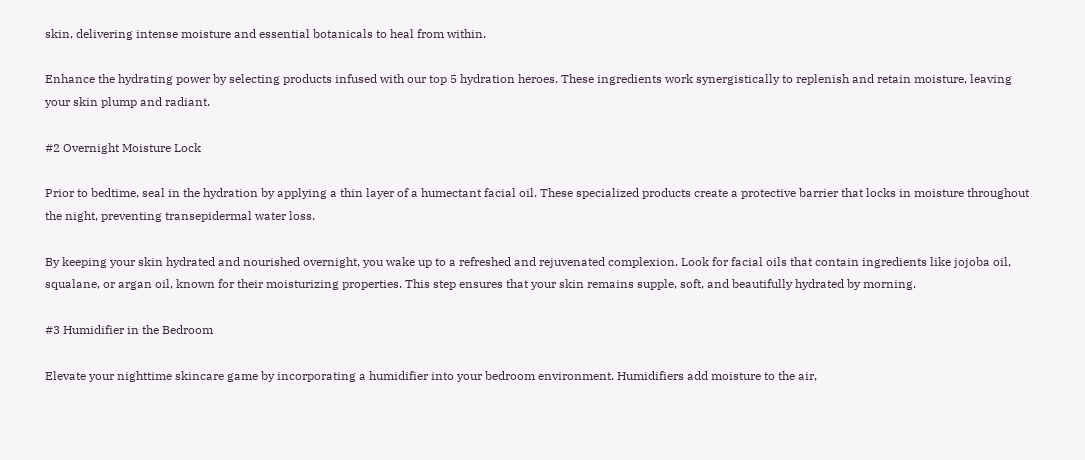skin, delivering intense moisture and essential botanicals to heal from within.

Enhance the hydrating power by selecting products infused with our top 5 hydration heroes. These ingredients work synergistically to replenish and retain moisture, leaving your skin plump and radiant.

#2 Overnight Moisture Lock

Prior to bedtime, seal in the hydration by applying a thin layer of a humectant facial oil. These specialized products create a protective barrier that locks in moisture throughout the night, preventing transepidermal water loss.

By keeping your skin hydrated and nourished overnight, you wake up to a refreshed and rejuvenated complexion. Look for facial oils that contain ingredients like jojoba oil, squalane, or argan oil, known for their moisturizing properties. This step ensures that your skin remains supple, soft, and beautifully hydrated by morning.

#3 Humidifier in the Bedroom

Elevate your nighttime skincare game by incorporating a humidifier into your bedroom environment. Humidifiers add moisture to the air,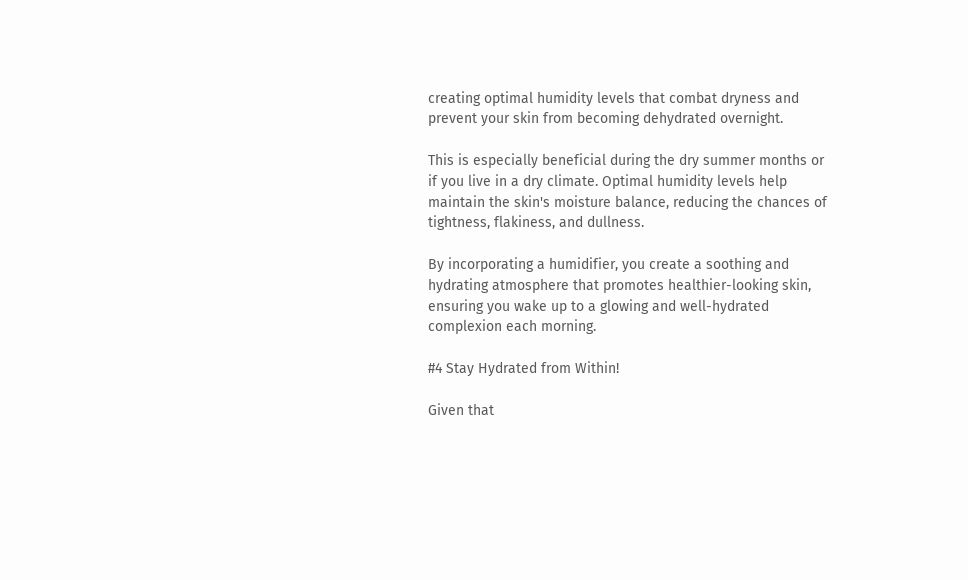creating optimal humidity levels that combat dryness and prevent your skin from becoming dehydrated overnight.

This is especially beneficial during the dry summer months or if you live in a dry climate. Optimal humidity levels help maintain the skin's moisture balance, reducing the chances of tightness, flakiness, and dullness.

By incorporating a humidifier, you create a soothing and hydrating atmosphere that promotes healthier-looking skin, ensuring you wake up to a glowing and well-hydrated complexion each morning.

#4 Stay Hydrated from Within!

Given that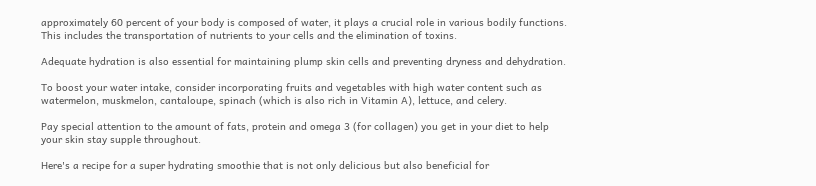approximately 60 percent of your body is composed of water, it plays a crucial role in various bodily functions. This includes the transportation of nutrients to your cells and the elimination of toxins.

Adequate hydration is also essential for maintaining plump skin cells and preventing dryness and dehydration.

To boost your water intake, consider incorporating fruits and vegetables with high water content such as watermelon, muskmelon, cantaloupe, spinach (which is also rich in Vitamin A), lettuce, and celery.

Pay special attention to the amount of fats, protein and omega 3 (for collagen) you get in your diet to help your skin stay supple throughout.

Here's a recipe for a super hydrating smoothie that is not only delicious but also beneficial for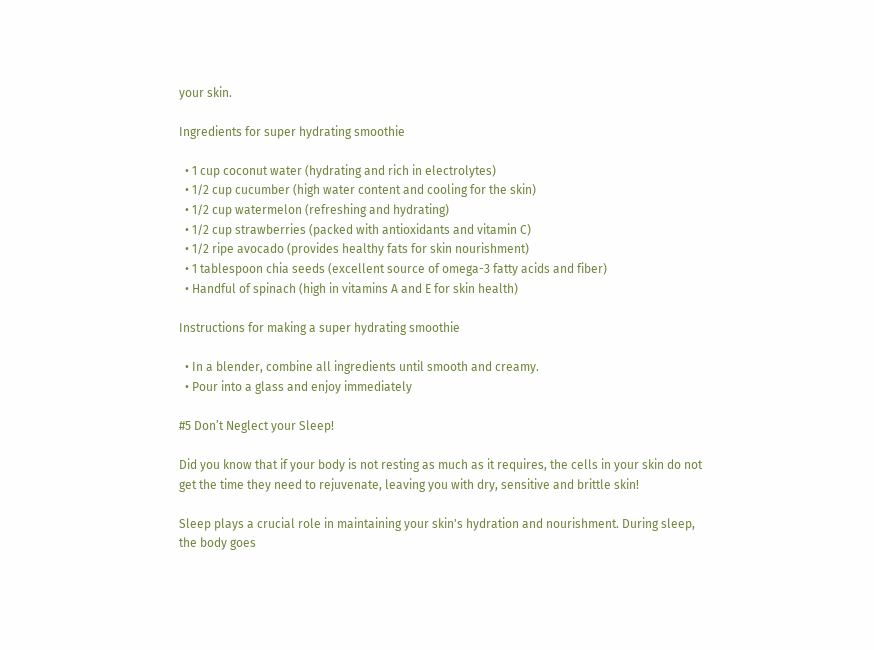your skin.

Ingredients for super hydrating smoothie

  • 1 cup coconut water (hydrating and rich in electrolytes)
  • 1/2 cup cucumber (high water content and cooling for the skin)
  • 1/2 cup watermelon (refreshing and hydrating)
  • 1/2 cup strawberries (packed with antioxidants and vitamin C)
  • 1/2 ripe avocado (provides healthy fats for skin nourishment)
  • 1 tablespoon chia seeds (excellent source of omega-3 fatty acids and fiber)
  • Handful of spinach (high in vitamins A and E for skin health)

Instructions for making a super hydrating smoothie

  • In a blender, combine all ingredients until smooth and creamy.
  • Pour into a glass and enjoy immediately

#5 Don’t Neglect your Sleep!

Did you know that if your body is not resting as much as it requires, the cells in your skin do not get the time they need to rejuvenate, leaving you with dry, sensitive and brittle skin!

Sleep plays a crucial role in maintaining your skin's hydration and nourishment. During sleep, the body goes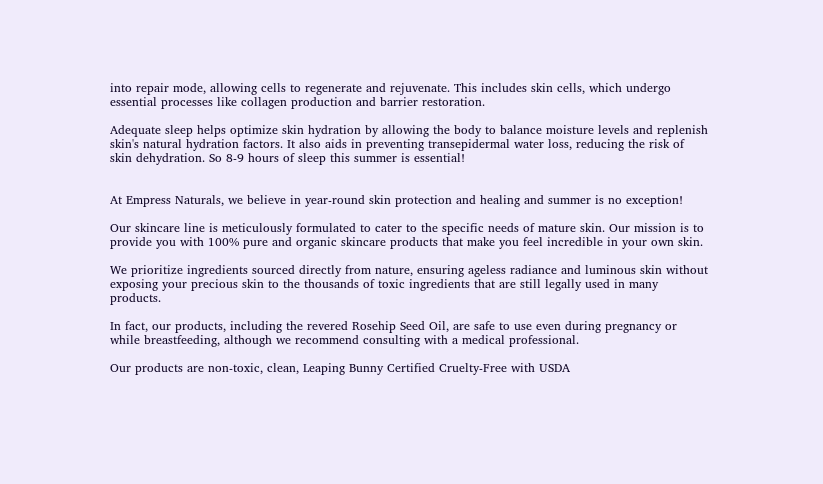into repair mode, allowing cells to regenerate and rejuvenate. This includes skin cells, which undergo essential processes like collagen production and barrier restoration.

Adequate sleep helps optimize skin hydration by allowing the body to balance moisture levels and replenish skin's natural hydration factors. It also aids in preventing transepidermal water loss, reducing the risk of skin dehydration. So 8-9 hours of sleep this summer is essential!


At Empress Naturals, we believe in year-round skin protection and healing and summer is no exception!

Our skincare line is meticulously formulated to cater to the specific needs of mature skin. Our mission is to provide you with 100% pure and organic skincare products that make you feel incredible in your own skin.

We prioritize ingredients sourced directly from nature, ensuring ageless radiance and luminous skin without exposing your precious skin to the thousands of toxic ingredients that are still legally used in many products.

In fact, our products, including the revered Rosehip Seed Oil, are safe to use even during pregnancy or while breastfeeding, although we recommend consulting with a medical professional.

Our products are non-toxic, clean, Leaping Bunny Certified Cruelty-Free with USDA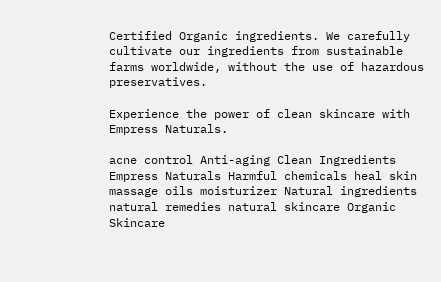Certified Organic ingredients. We carefully cultivate our ingredients from sustainable farms worldwide, without the use of hazardous preservatives.

Experience the power of clean skincare with Empress Naturals.

acne control Anti-aging Clean Ingredients Empress Naturals Harmful chemicals heal skin massage oils moisturizer Natural ingredients natural remedies natural skincare Organic Skincare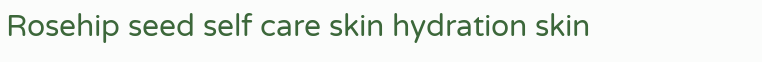Rosehip seed self care skin hydration skin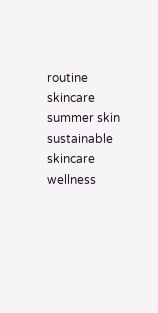routine skincare summer skin sustainable skincare wellness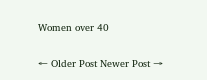Women over 40

← Older Post Newer Post →